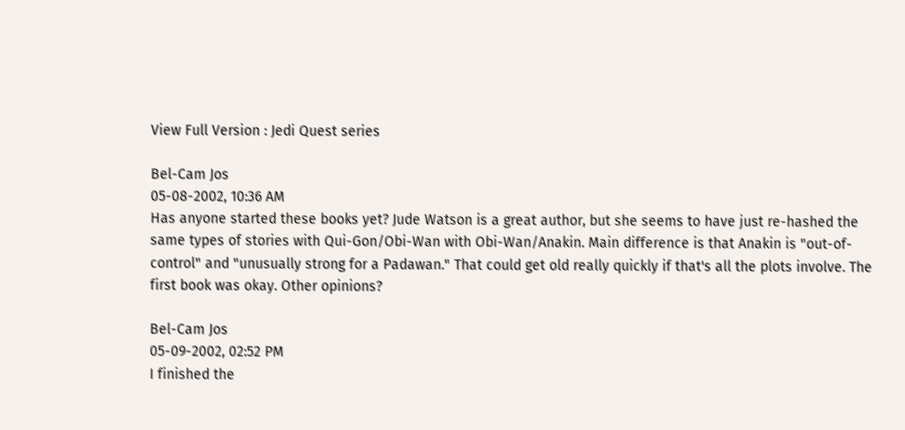View Full Version : Jedi Quest series

Bel-Cam Jos
05-08-2002, 10:36 AM
Has anyone started these books yet? Jude Watson is a great author, but she seems to have just re-hashed the same types of stories with Qui-Gon/Obi-Wan with Obi-Wan/Anakin. Main difference is that Anakin is "out-of-control" and "unusually strong for a Padawan." That could get old really quickly if that's all the plots involve. The first book was okay. Other opinions?

Bel-Cam Jos
05-09-2002, 02:52 PM
I finished the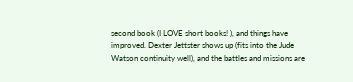second book (I LOVE short books! ), and things have improved. Dexter Jettster shows up (fits into the Jude Watson continuity well), and the battles and missions are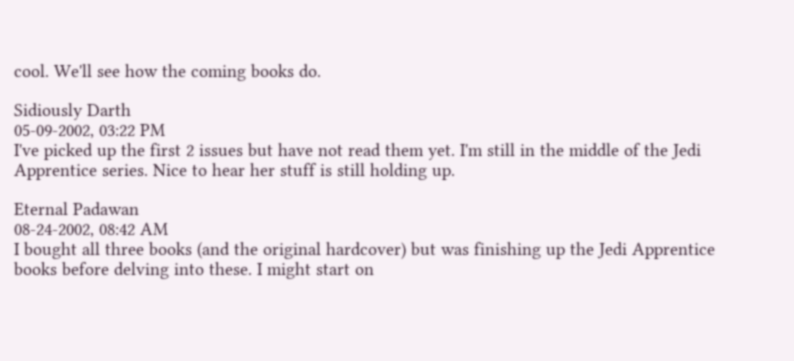cool. We'll see how the coming books do.

Sidiously Darth
05-09-2002, 03:22 PM
I've picked up the first 2 issues but have not read them yet. I'm still in the middle of the Jedi Apprentice series. Nice to hear her stuff is still holding up.

Eternal Padawan
08-24-2002, 08:42 AM
I bought all three books (and the original hardcover) but was finishing up the Jedi Apprentice books before delving into these. I might start on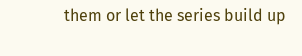them or let the series build up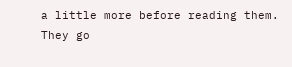a little more before reading them. They go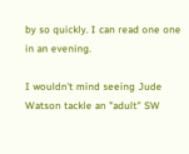by so quickly. I can read one one in an evening.

I wouldn't mind seeing Jude Watson tackle an "adult" SW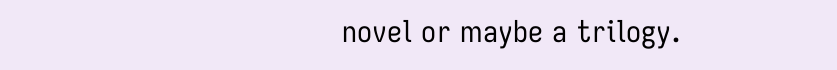novel or maybe a trilogy.